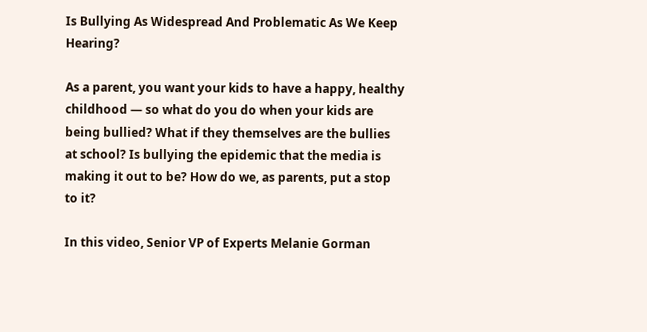Is Bullying As Widespread And Problematic As We Keep Hearing?

As a parent, you want your kids to have a happy, healthy childhood — so what do you do when your kids are being bullied? What if they themselves are the bullies at school? Is bullying the epidemic that the media is making it out to be? How do we, as parents, put a stop to it?

In this video, Senior VP of Experts Melanie Gorman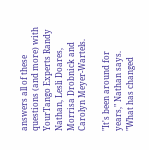answers all of these questions (and more) with YourTango Experts Randy Nathan, Lesli Doares, Morrisa Drobnick and Carolyn Meyer-Wartels.

"It's been around for years," Nathan says. "What has changed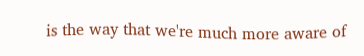is the way that we're much more aware of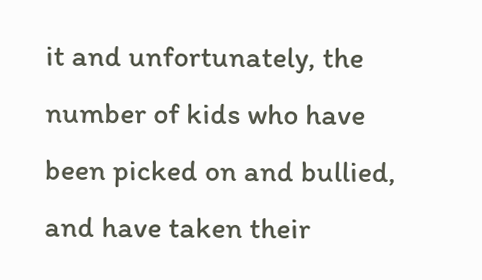it and unfortunately, the number of kids who have been picked on and bullied, and have taken their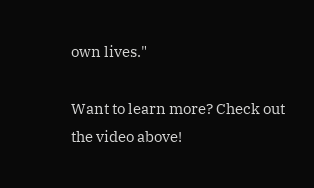own lives."

Want to learn more? Check out the video above!